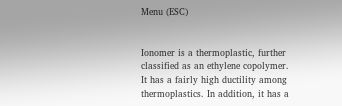Menu (ESC)


Ionomer is a thermoplastic, further classified as an ethylene copolymer. It has a fairly high ductility among thermoplastics. In addition, it has a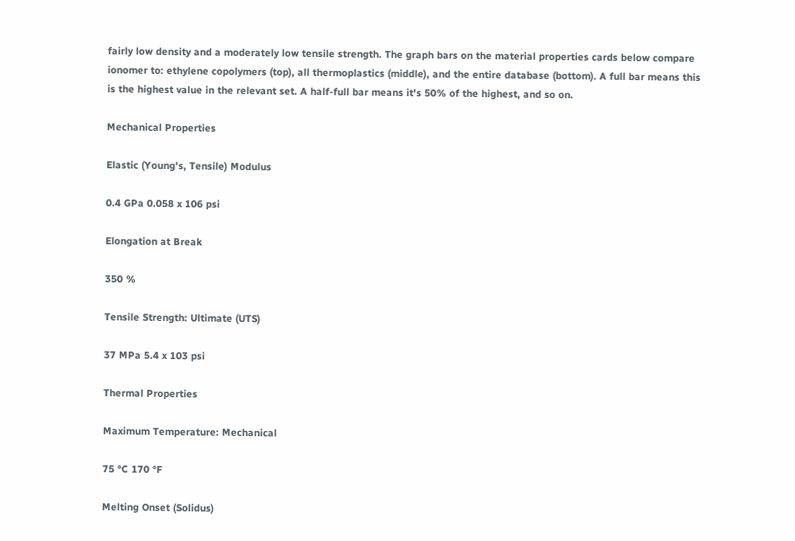fairly low density and a moderately low tensile strength. The graph bars on the material properties cards below compare ionomer to: ethylene copolymers (top), all thermoplastics (middle), and the entire database (bottom). A full bar means this is the highest value in the relevant set. A half-full bar means it's 50% of the highest, and so on.

Mechanical Properties

Elastic (Young's, Tensile) Modulus

0.4 GPa 0.058 x 106 psi

Elongation at Break

350 %

Tensile Strength: Ultimate (UTS)

37 MPa 5.4 x 103 psi

Thermal Properties

Maximum Temperature: Mechanical

75 °C 170 °F

Melting Onset (Solidus)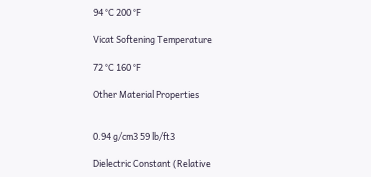94 °C 200 °F

Vicat Softening Temperature

72 °C 160 °F

Other Material Properties


0.94 g/cm3 59 lb/ft3

Dielectric Constant (Relative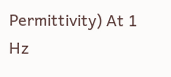Permittivity) At 1 Hz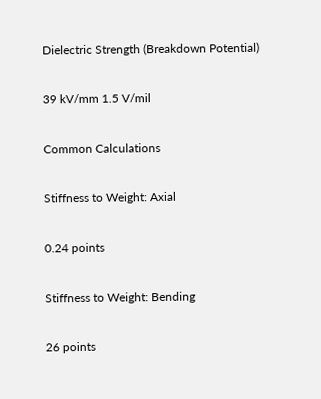Dielectric Strength (Breakdown Potential)

39 kV/mm 1.5 V/mil

Common Calculations

Stiffness to Weight: Axial

0.24 points

Stiffness to Weight: Bending

26 points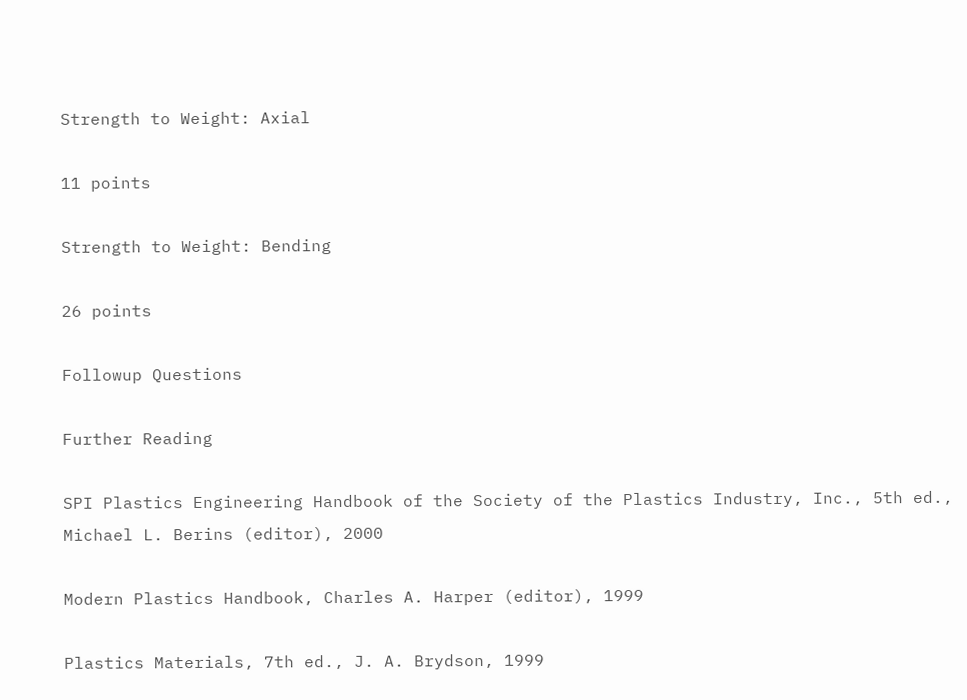Strength to Weight: Axial

11 points

Strength to Weight: Bending

26 points

Followup Questions

Further Reading

SPI Plastics Engineering Handbook of the Society of the Plastics Industry, Inc., 5th ed., Michael L. Berins (editor), 2000

Modern Plastics Handbook, Charles A. Harper (editor), 1999

Plastics Materials, 7th ed., J. A. Brydson, 1999